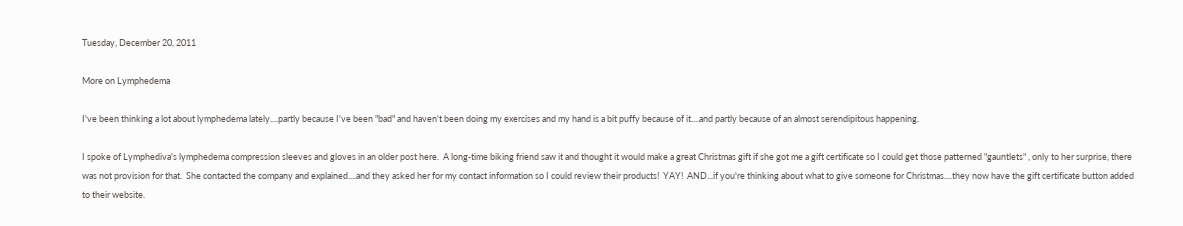Tuesday, December 20, 2011

More on Lymphedema

I've been thinking a lot about lymphedema lately....partly because I've been "bad" and haven't been doing my exercises and my hand is a bit puffy because of it....and partly because of an almost serendipitous happening.

I spoke of Lymphediva's lymphedema compression sleeves and gloves in an older post here.  A long-time biking friend saw it and thought it would make a great Christmas gift if she got me a gift certificate so I could get those patterned "gauntlets" , only to her surprise, there was not provision for that.  She contacted the company and explained....and they asked her for my contact information so I could review their products!  YAY!  AND...if you're thinking about what to give someone for Christmas....they now have the gift certificate button added to their website.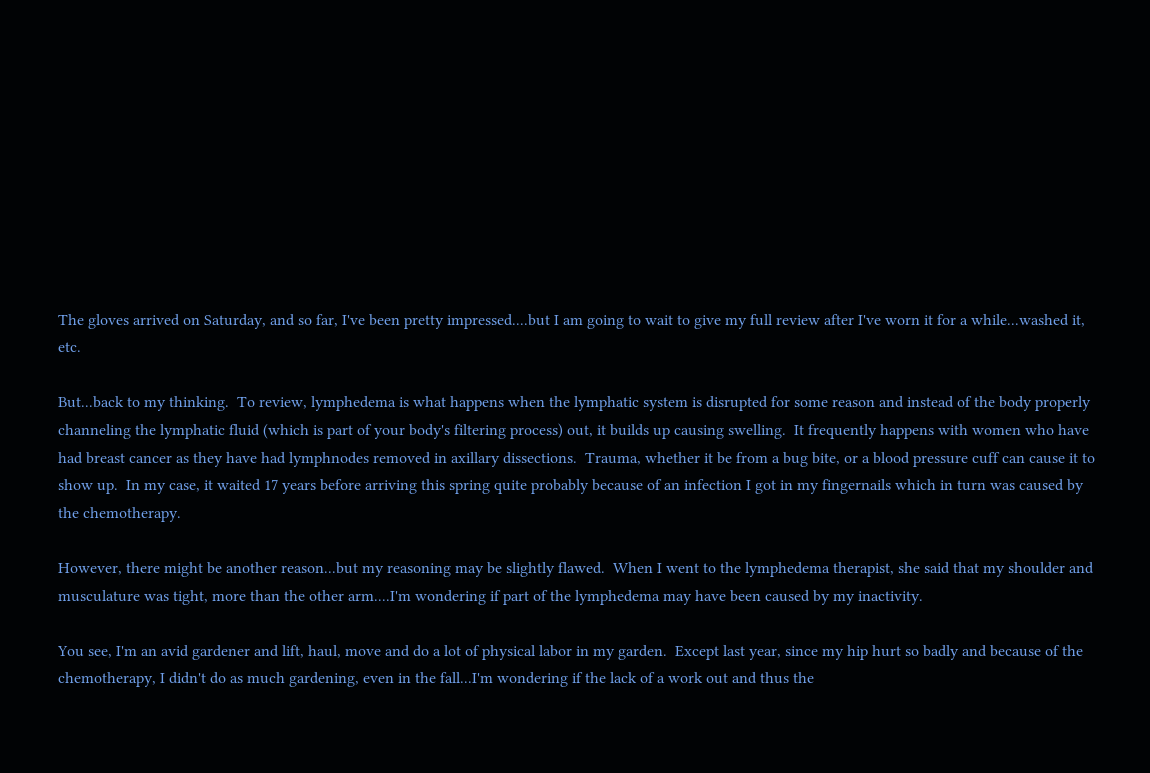The gloves arrived on Saturday, and so far, I've been pretty impressed....but I am going to wait to give my full review after I've worn it for a while...washed it, etc.

But...back to my thinking.  To review, lymphedema is what happens when the lymphatic system is disrupted for some reason and instead of the body properly channeling the lymphatic fluid (which is part of your body's filtering process) out, it builds up causing swelling.  It frequently happens with women who have had breast cancer as they have had lymphnodes removed in axillary dissections.  Trauma, whether it be from a bug bite, or a blood pressure cuff can cause it to show up.  In my case, it waited 17 years before arriving this spring quite probably because of an infection I got in my fingernails which in turn was caused by the chemotherapy.

However, there might be another reason...but my reasoning may be slightly flawed.  When I went to the lymphedema therapist, she said that my shoulder and musculature was tight, more than the other arm....I'm wondering if part of the lymphedema may have been caused by my inactivity.

You see, I'm an avid gardener and lift, haul, move and do a lot of physical labor in my garden.  Except last year, since my hip hurt so badly and because of the chemotherapy, I didn't do as much gardening, even in the fall...I'm wondering if the lack of a work out and thus the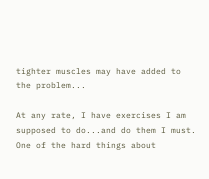tighter muscles may have added to the problem...

At any rate, I have exercises I am supposed to do...and do them I must.  One of the hard things about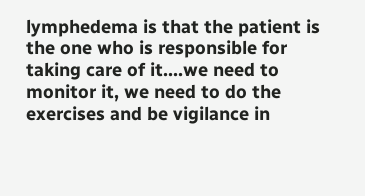lymphedema is that the patient is the one who is responsible for taking care of it....we need to monitor it, we need to do the exercises and be vigilance in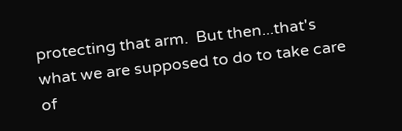protecting that arm.  But then...that's what we are supposed to do to take care of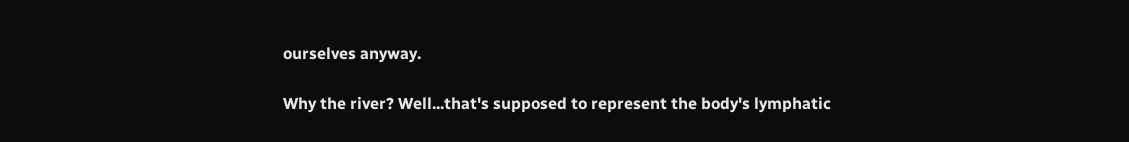ourselves anyway.

Why the river? Well...that's supposed to represent the body's lymphatic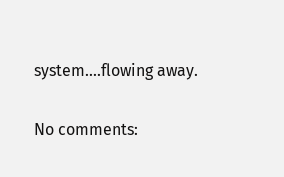system....flowing away.

No comments: